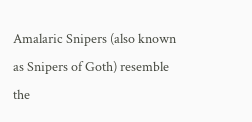Amalaric Snipers (also known as Snipers of Goth) resemble the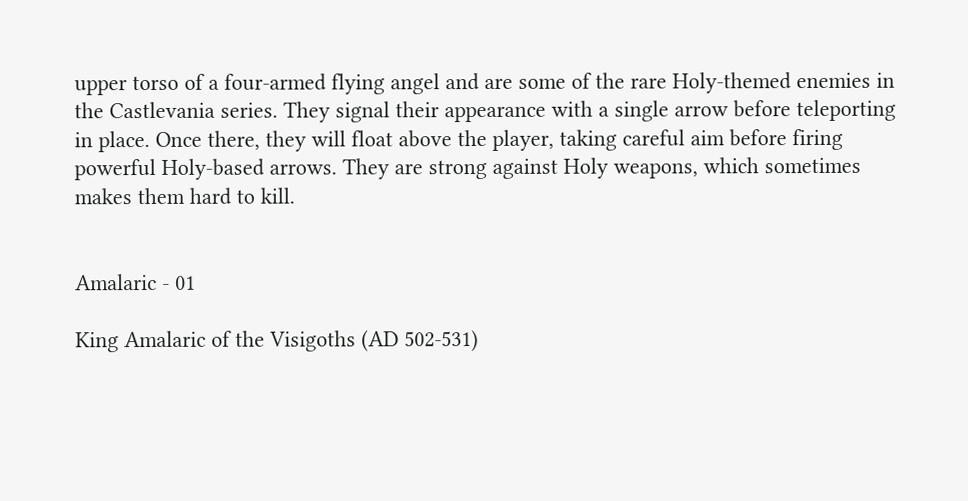upper torso of a four-armed flying angel and are some of the rare Holy-themed enemies in the Castlevania series. They signal their appearance with a single arrow before teleporting in place. Once there, they will float above the player, taking careful aim before firing powerful Holy-based arrows. They are strong against Holy weapons, which sometimes makes them hard to kill.


Amalaric - 01

King Amalaric of the Visigoths (AD 502-531)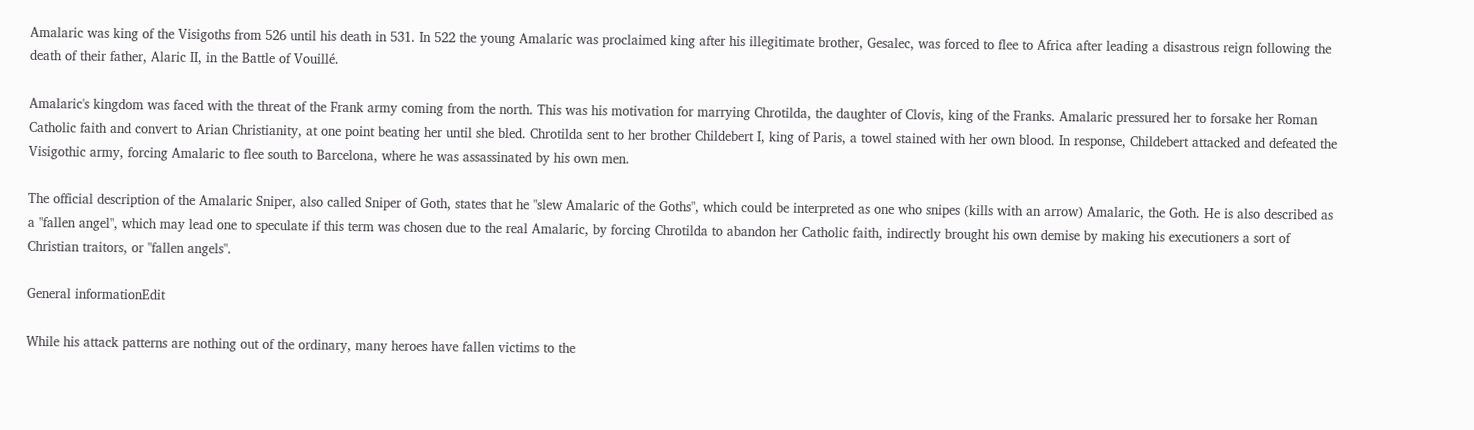Amalaric was king of the Visigoths from 526 until his death in 531. In 522 the young Amalaric was proclaimed king after his illegitimate brother, Gesalec, was forced to flee to Africa after leading a disastrous reign following the death of their father, Alaric II, in the Battle of Vouillé.

Amalaric's kingdom was faced with the threat of the Frank army coming from the north. This was his motivation for marrying Chrotilda, the daughter of Clovis, king of the Franks. Amalaric pressured her to forsake her Roman Catholic faith and convert to Arian Christianity, at one point beating her until she bled. Chrotilda sent to her brother Childebert I, king of Paris, a towel stained with her own blood. In response, Childebert attacked and defeated the Visigothic army, forcing Amalaric to flee south to Barcelona, where he was assassinated by his own men.

The official description of the Amalaric Sniper, also called Sniper of Goth, states that he "slew Amalaric of the Goths", which could be interpreted as one who snipes (kills with an arrow) Amalaric, the Goth. He is also described as a "fallen angel", which may lead one to speculate if this term was chosen due to the real Amalaric, by forcing Chrotilda to abandon her Catholic faith, indirectly brought his own demise by making his executioners a sort of Christian traitors, or "fallen angels".

General informationEdit

While his attack patterns are nothing out of the ordinary, many heroes have fallen victims to the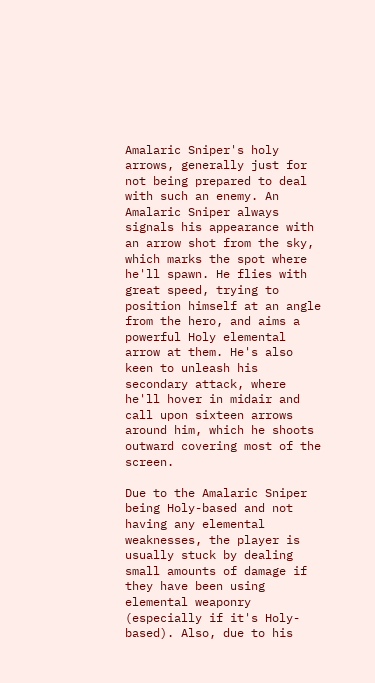Amalaric Sniper's holy arrows, generally just for not being prepared to deal with such an enemy. An Amalaric Sniper always signals his appearance with an arrow shot from the sky, which marks the spot where he'll spawn. He flies with great speed, trying to position himself at an angle from the hero, and aims a powerful Holy elemental arrow at them. He's also keen to unleash his secondary attack, where he'll hover in midair and call upon sixteen arrows around him, which he shoots outward covering most of the screen.

Due to the Amalaric Sniper being Holy-based and not having any elemental weaknesses, the player is usually stuck by dealing small amounts of damage if they have been using elemental weaponry (especially if it's Holy-based). Also, due to his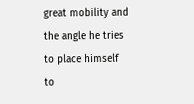great mobility and the angle he tries to place himself to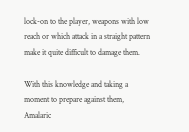lock-on to the player, weapons with low reach or which attack in a straight pattern make it quite difficult to damage them.

With this knowledge and taking a moment to prepare against them, Amalaric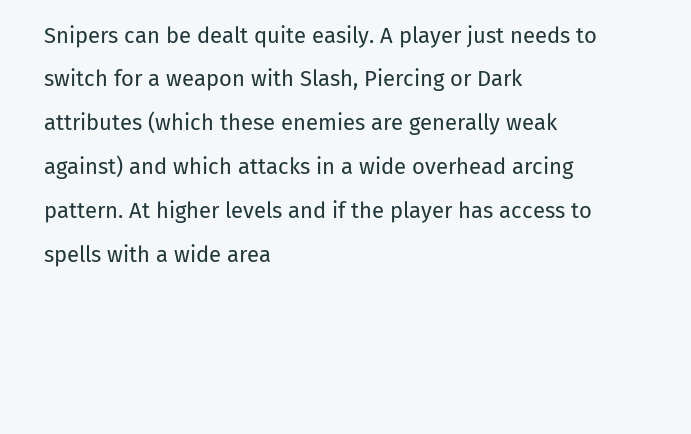Snipers can be dealt quite easily. A player just needs to switch for a weapon with Slash, Piercing or Dark attributes (which these enemies are generally weak against) and which attacks in a wide overhead arcing pattern. At higher levels and if the player has access to spells with a wide area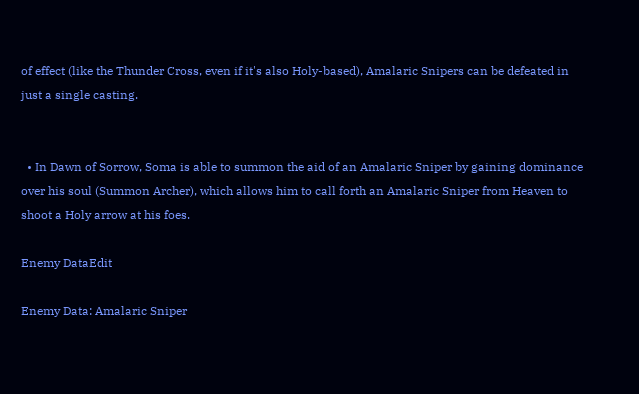of effect (like the Thunder Cross, even if it's also Holy-based), Amalaric Snipers can be defeated in just a single casting.


  • In Dawn of Sorrow, Soma is able to summon the aid of an Amalaric Sniper by gaining dominance over his soul (Summon Archer), which allows him to call forth an Amalaric Sniper from Heaven to shoot a Holy arrow at his foes.

Enemy DataEdit

Enemy Data: Amalaric Sniper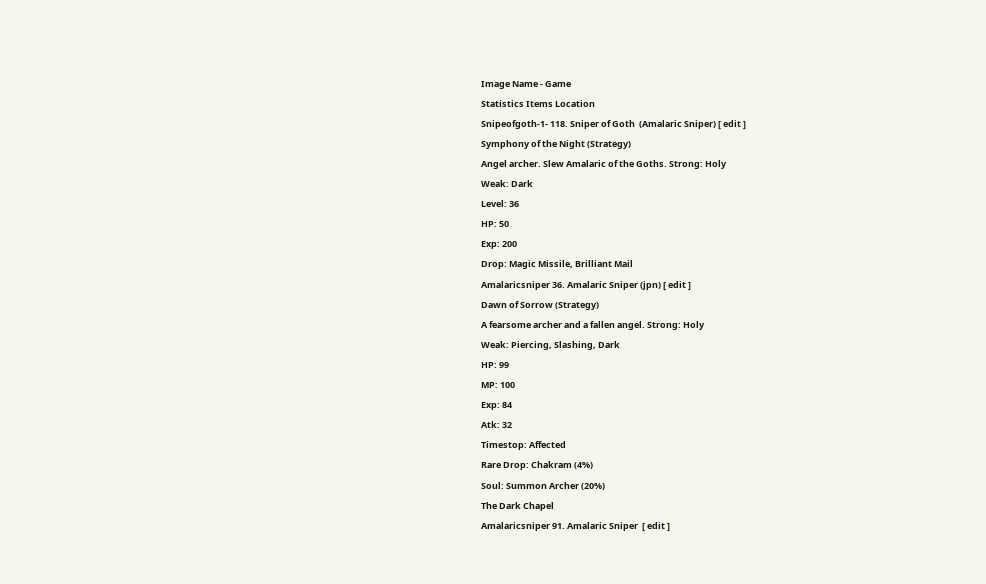Image Name - Game
Statistics Items Location
Snipeofgoth-1- 118. Sniper of Goth  (Amalaric Sniper) [ edit ]
Symphony of the Night (Strategy)
Angel archer. Slew Amalaric of the Goths. Strong: Holy
Weak: Dark
Level: 36
HP: 50
Exp: 200
Drop: Magic Missile, Brilliant Mail
Amalaricsniper 36. Amalaric Sniper (jpn) [ edit ]
Dawn of Sorrow (Strategy)
A fearsome archer and a fallen angel. Strong: Holy
Weak: Piercing, Slashing, Dark
HP: 99
MP: 100
Exp: 84
Atk: 32
Timestop: Affected
Rare Drop: Chakram (4%)
Soul: Summon Archer (20%)
The Dark Chapel
Amalaricsniper 91. Amalaric Sniper  [ edit ]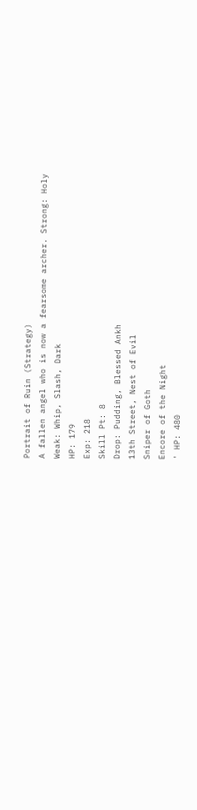Portrait of Ruin (Strategy)
A fallen angel who is now a fearsome archer. Strong: Holy
Weak: Whip, Slash, Dark
HP: 179
Exp: 218
Skill Pt: 8
Drop: Pudding, Blessed Ankh
13th Street, Nest of Evil
Sniper of Goth
Encore of the Night
' HP: 480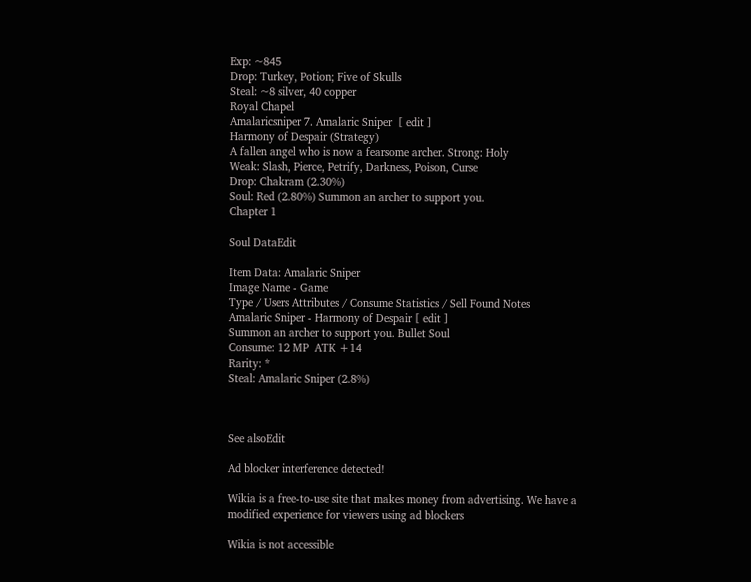Exp: ~845
Drop: Turkey, Potion; Five of Skulls
Steal: ~8 silver, 40 copper
Royal Chapel
Amalaricsniper 7. Amalaric Sniper  [ edit ]
Harmony of Despair (Strategy)
A fallen angel who is now a fearsome archer. Strong: Holy
Weak: Slash, Pierce, Petrify, Darkness, Poison, Curse
Drop: Chakram (2.30%)
Soul: Red (2.80%) Summon an archer to support you.
Chapter 1

Soul DataEdit

Item Data: Amalaric Sniper
Image Name - Game
Type / Users Attributes / Consume Statistics / Sell Found Notes
Amalaric Sniper - Harmony of Despair [ edit ]
Summon an archer to support you. Bullet Soul
Consume: 12 MP  ATK +14
Rarity: *
Steal: Amalaric Sniper (2.8%)



See alsoEdit

Ad blocker interference detected!

Wikia is a free-to-use site that makes money from advertising. We have a modified experience for viewers using ad blockers

Wikia is not accessible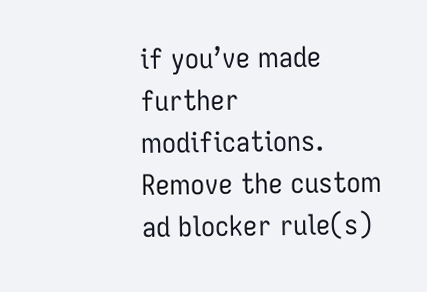if you’ve made further modifications. Remove the custom ad blocker rule(s)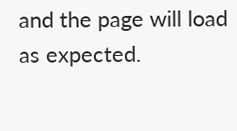and the page will load as expected.